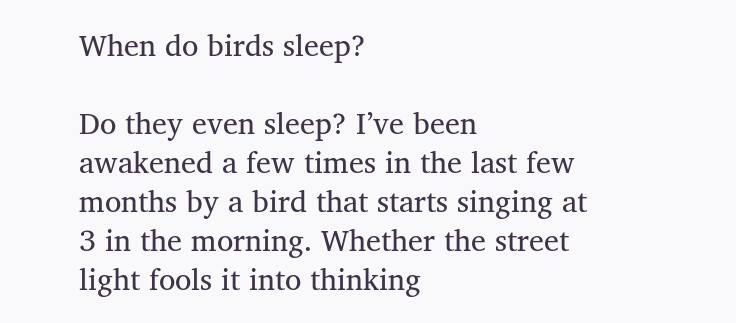When do birds sleep?

Do they even sleep? I’ve been awakened a few times in the last few months by a bird that starts singing at 3 in the morning. Whether the street light fools it into thinking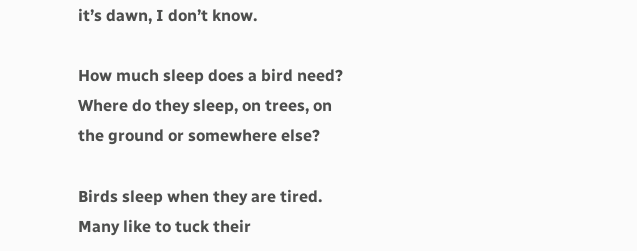it’s dawn, I don’t know.

How much sleep does a bird need? Where do they sleep, on trees, on the ground or somewhere else?

Birds sleep when they are tired. Many like to tuck their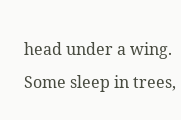head under a wing. Some sleep in trees,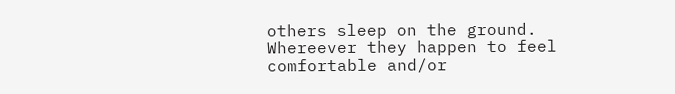others sleep on the ground. Whereever they happen to feel comfortable and/or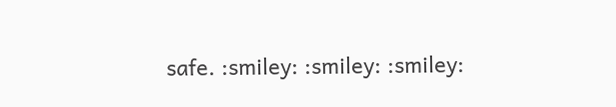safe. :smiley: :smiley: :smiley: